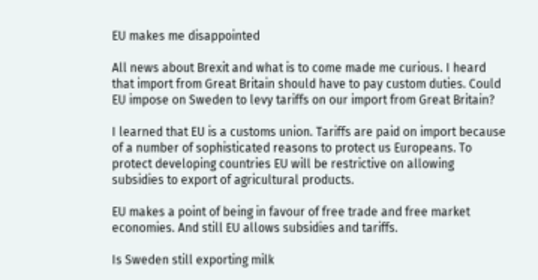EU makes me disappointed

All news about Brexit and what is to come made me curious. I heard that import from Great Britain should have to pay custom duties. Could EU impose on Sweden to levy tariffs on our import from Great Britain?

I learned that EU is a customs union. Tariffs are paid on import because of a number of sophisticated reasons to protect us Europeans. To protect developing countries EU will be restrictive on allowing subsidies to export of agricultural products.

EU makes a point of being in favour of free trade and free market economies. And still EU allows subsidies and tariffs.

Is Sweden still exporting milk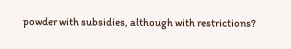powder with subsidies, although with restrictions?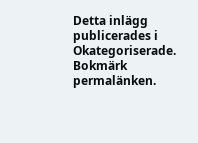Detta inlägg publicerades i Okategoriserade. Bokmärk permalänken.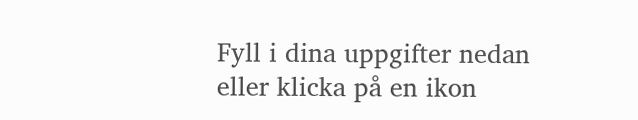Fyll i dina uppgifter nedan eller klicka på en ikon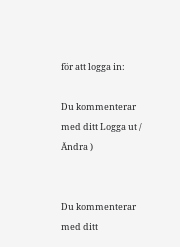för att logga in:

Du kommenterar med ditt Logga ut /  Ändra )


Du kommenterar med ditt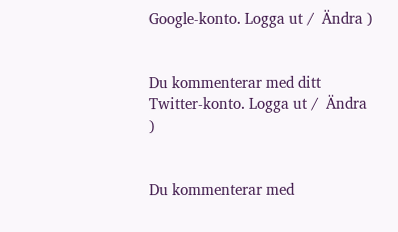Google-konto. Logga ut /  Ändra )


Du kommenterar med ditt Twitter-konto. Logga ut /  Ändra )


Du kommenterar med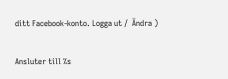ditt Facebook-konto. Logga ut /  Ändra )

Ansluter till %s